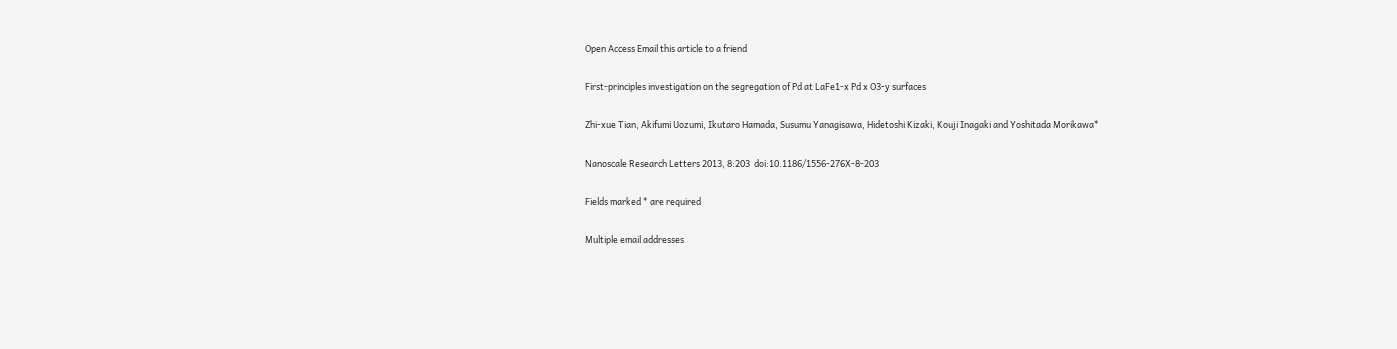Open Access Email this article to a friend

First-principles investigation on the segregation of Pd at LaFe1-x Pd x O3-y surfaces

Zhi-xue Tian, Akifumi Uozumi, Ikutaro Hamada, Susumu Yanagisawa, Hidetoshi Kizaki, Kouji Inagaki and Yoshitada Morikawa*

Nanoscale Research Letters 2013, 8:203  doi:10.1186/1556-276X-8-203

Fields marked * are required

Multiple email addresses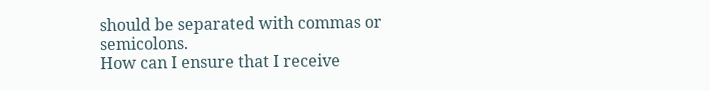should be separated with commas or semicolons.
How can I ensure that I receive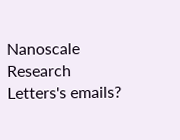Nanoscale Research Letters's emails?